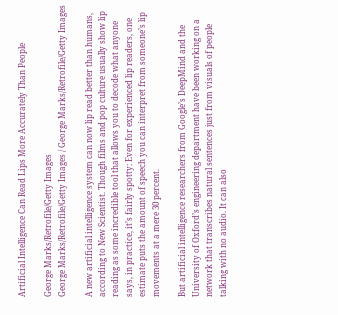Artificial Intelligence Can Read Lips More Accurately Than People

George Marks/Retrofile/Getty Images
George Marks/Retrofile/Getty Images / George Marks/Retrofile/Getty Images

A new artificial intelligence system can now lip read better than humans, according to New Scientist. Though films and pop culture usually show lip reading as some incredible tool that allows you to decode what anyone says, in practice, it’s fairly spotty: Even for experienced lip readers, one estimate puts the amount of speech you can interpret from someone’s lip movements at a mere 30 percent.

But artificial intelligence researchers from Google’s DeepMind and the University of Oxford’s engineering department have been working on a network that transcribes natural sentences just from visuals of people talking with no audio. It can also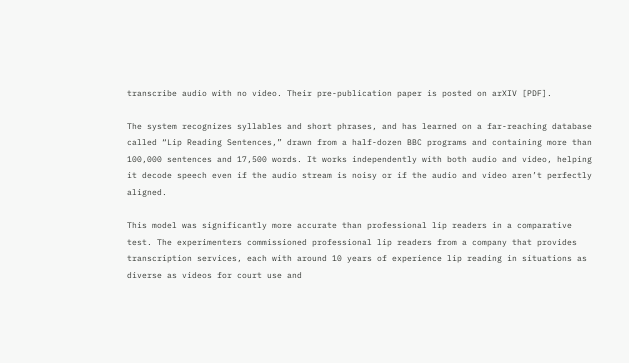transcribe audio with no video. Their pre-publication paper is posted on arXIV [PDF].

The system recognizes syllables and short phrases, and has learned on a far-reaching database called “Lip Reading Sentences,” drawn from a half-dozen BBC programs and containing more than 100,000 sentences and 17,500 words. It works independently with both audio and video, helping it decode speech even if the audio stream is noisy or if the audio and video aren’t perfectly aligned.

This model was significantly more accurate than professional lip readers in a comparative test. The experimenters commissioned professional lip readers from a company that provides transcription services, each with around 10 years of experience lip reading in situations as diverse as videos for court use and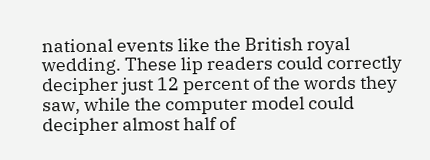national events like the British royal wedding. These lip readers could correctly decipher just 12 percent of the words they saw, while the computer model could decipher almost half of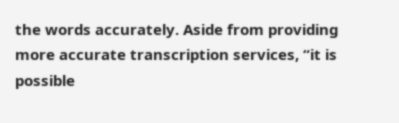the words accurately. Aside from providing more accurate transcription services, “it is possible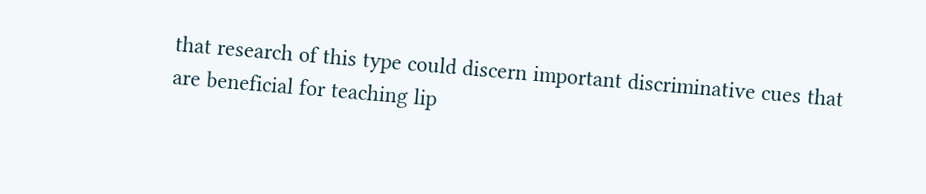that research of this type could discern important discriminative cues that are beneficial for teaching lip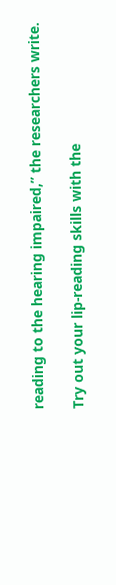reading to the hearing impaired,” the researchers write.

Try out your lip-reading skills with the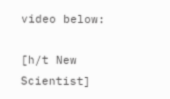video below:

[h/t New Scientist]